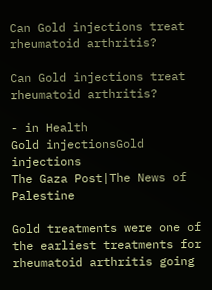Can Gold injections treat rheumatoid arthritis?

Can Gold injections treat rheumatoid arthritis?

- in Health
Gold injectionsGold injections
The Gaza Post|The News of Palestine

Gold treatments were one of the earliest treatments for rheumatoid arthritis going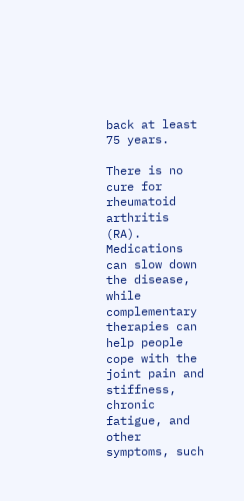back at least 75 years.

There is no cure for rheumatoid arthritis (RA). Medications can slow down the disease, while complementary therapies can help people cope with the joint pain and stiffness, chronic fatigue, and other symptoms, such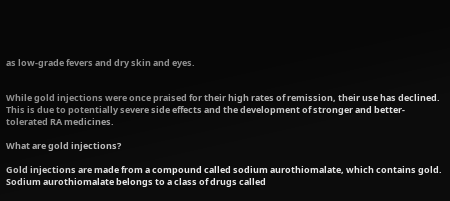as low-grade fevers and dry skin and eyes.


While gold injections were once praised for their high rates of remission, their use has declined. This is due to potentially severe side effects and the development of stronger and better-tolerated RA medicines.

What are gold injections?

Gold injections are made from a compound called sodium aurothiomalate, which contains gold. Sodium aurothiomalate belongs to a class of drugs called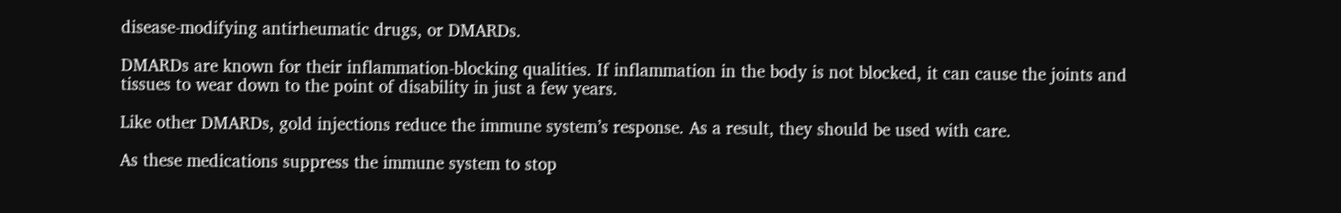disease-modifying antirheumatic drugs, or DMARDs.

DMARDs are known for their inflammation-blocking qualities. If inflammation in the body is not blocked, it can cause the joints and tissues to wear down to the point of disability in just a few years.

Like other DMARDs, gold injections reduce the immune system’s response. As a result, they should be used with care.

As these medications suppress the immune system to stop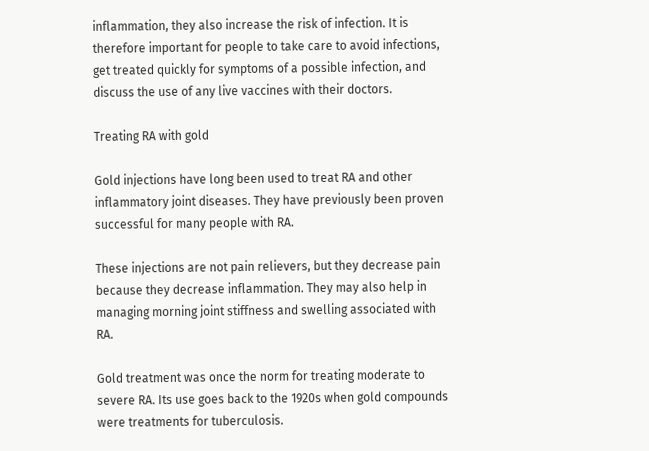inflammation, they also increase the risk of infection. It is therefore important for people to take care to avoid infections, get treated quickly for symptoms of a possible infection, and discuss the use of any live vaccines with their doctors.

Treating RA with gold

Gold injections have long been used to treat RA and other inflammatory joint diseases. They have previously been proven successful for many people with RA.

These injections are not pain relievers, but they decrease pain because they decrease inflammation. They may also help in managing morning joint stiffness and swelling associated with RA.

Gold treatment was once the norm for treating moderate to severe RA. Its use goes back to the 1920s when gold compounds were treatments for tuberculosis.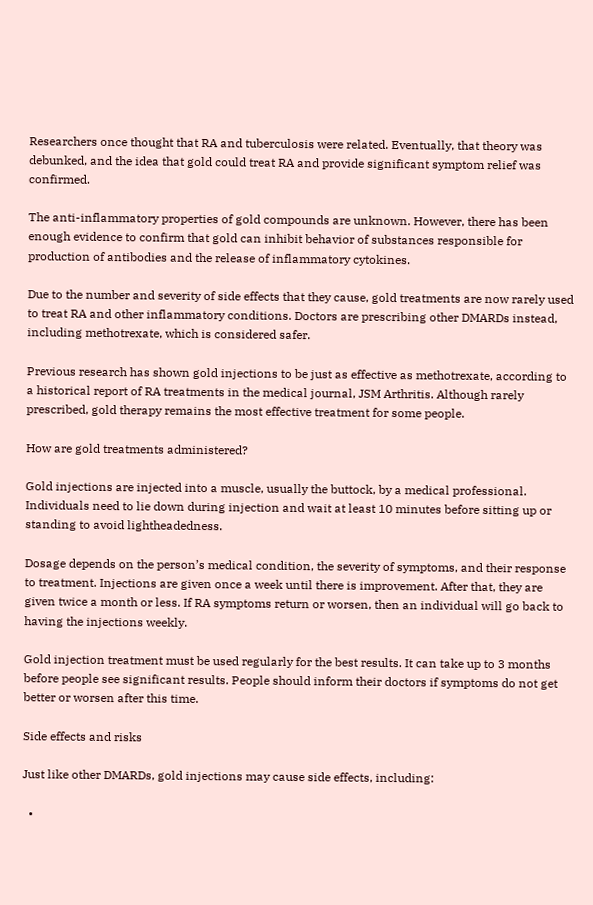Researchers once thought that RA and tuberculosis were related. Eventually, that theory was debunked, and the idea that gold could treat RA and provide significant symptom relief was confirmed.

The anti-inflammatory properties of gold compounds are unknown. However, there has been enough evidence to confirm that gold can inhibit behavior of substances responsible for production of antibodies and the release of inflammatory cytokines.

Due to the number and severity of side effects that they cause, gold treatments are now rarely used to treat RA and other inflammatory conditions. Doctors are prescribing other DMARDs instead, including methotrexate, which is considered safer.

Previous research has shown gold injections to be just as effective as methotrexate, according to a historical report of RA treatments in the medical journal, JSM Arthritis. Although rarely prescribed, gold therapy remains the most effective treatment for some people.

How are gold treatments administered?

Gold injections are injected into a muscle, usually the buttock, by a medical professional. Individuals need to lie down during injection and wait at least 10 minutes before sitting up or standing to avoid lightheadedness.

Dosage depends on the person’s medical condition, the severity of symptoms, and their response to treatment. Injections are given once a week until there is improvement. After that, they are given twice a month or less. If RA symptoms return or worsen, then an individual will go back to having the injections weekly.

Gold injection treatment must be used regularly for the best results. It can take up to 3 months before people see significant results. People should inform their doctors if symptoms do not get better or worsen after this time.

Side effects and risks

Just like other DMARDs, gold injections may cause side effects, including:

  •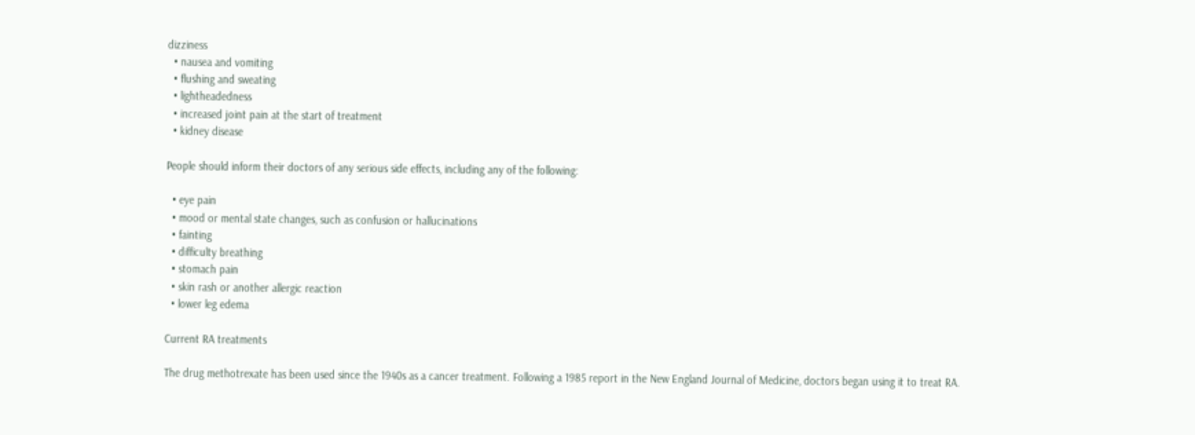dizziness
  • nausea and vomiting
  • flushing and sweating
  • lightheadedness
  • increased joint pain at the start of treatment
  • kidney disease

People should inform their doctors of any serious side effects, including any of the following:

  • eye pain
  • mood or mental state changes, such as confusion or hallucinations
  • fainting
  • difficulty breathing
  • stomach pain
  • skin rash or another allergic reaction
  • lower leg edema

Current RA treatments

The drug methotrexate has been used since the 1940s as a cancer treatment. Following a 1985 report in the New England Journal of Medicine, doctors began using it to treat RA.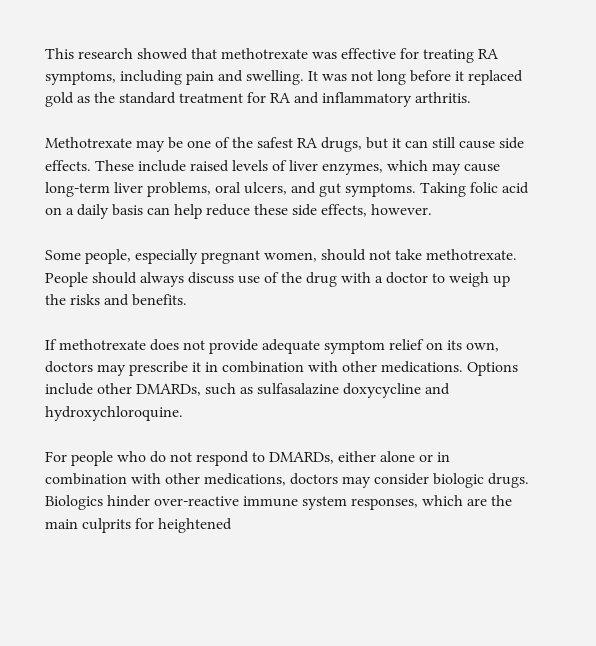This research showed that methotrexate was effective for treating RA symptoms, including pain and swelling. It was not long before it replaced gold as the standard treatment for RA and inflammatory arthritis.

Methotrexate may be one of the safest RA drugs, but it can still cause side effects. These include raised levels of liver enzymes, which may cause long-term liver problems, oral ulcers, and gut symptoms. Taking folic acid on a daily basis can help reduce these side effects, however.

Some people, especially pregnant women, should not take methotrexate. People should always discuss use of the drug with a doctor to weigh up the risks and benefits.

If methotrexate does not provide adequate symptom relief on its own, doctors may prescribe it in combination with other medications. Options include other DMARDs, such as sulfasalazine doxycycline and hydroxychloroquine.

For people who do not respond to DMARDs, either alone or in combination with other medications, doctors may consider biologic drugs. Biologics hinder over-reactive immune system responses, which are the main culprits for heightened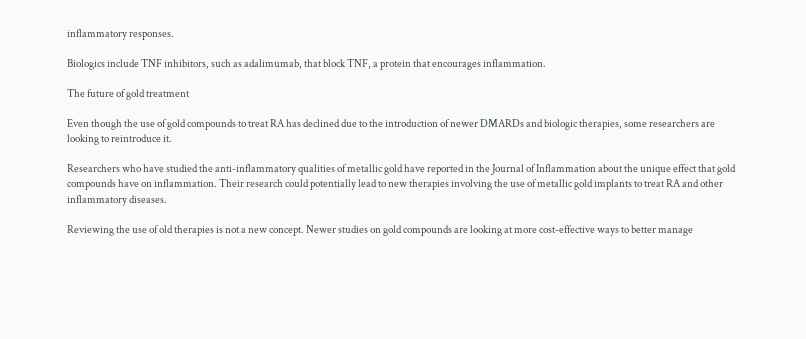inflammatory responses.

Biologics include TNF inhibitors, such as adalimumab, that block TNF, a protein that encourages inflammation.

The future of gold treatment

Even though the use of gold compounds to treat RA has declined due to the introduction of newer DMARDs and biologic therapies, some researchers are looking to reintroduce it.

Researchers who have studied the anti-inflammatory qualities of metallic gold have reported in the Journal of Inflammation about the unique effect that gold compounds have on inflammation. Their research could potentially lead to new therapies involving the use of metallic gold implants to treat RA and other inflammatory diseases.

Reviewing the use of old therapies is not a new concept. Newer studies on gold compounds are looking at more cost-effective ways to better manage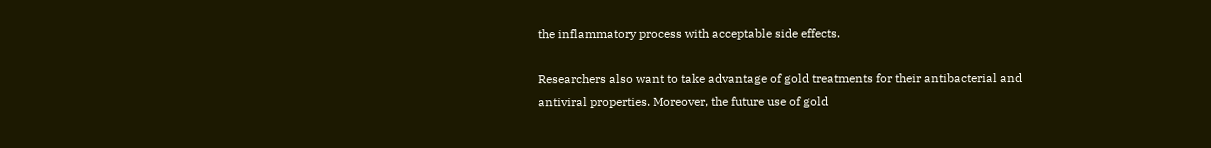the inflammatory process with acceptable side effects.

Researchers also want to take advantage of gold treatments for their antibacterial and antiviral properties. Moreover, the future use of gold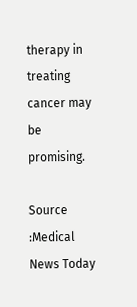therapy in treating cancer may be promising.

Source :Medical News Today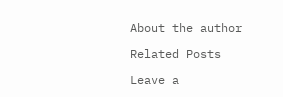About the author

Related Posts

Leave a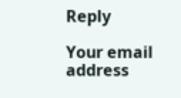Reply

Your email address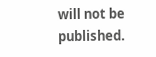will not be published.